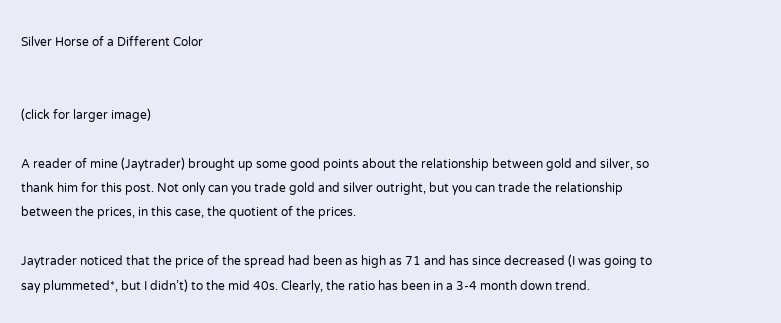Silver Horse of a Different Color


(click for larger image)

A reader of mine (Jaytrader) brought up some good points about the relationship between gold and silver, so thank him for this post. Not only can you trade gold and silver outright, but you can trade the relationship between the prices, in this case, the quotient of the prices.

Jaytrader noticed that the price of the spread had been as high as 71 and has since decreased (I was going to say plummeted*, but I didn’t) to the mid 40s. Clearly, the ratio has been in a 3-4 month down trend.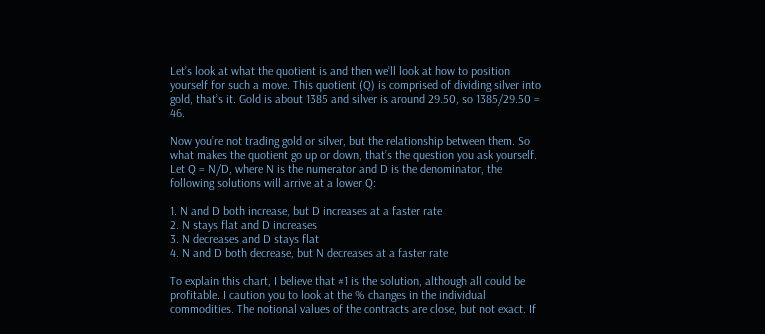Let’s look at what the quotient is and then we’ll look at how to position yourself for such a move. This quotient (Q) is comprised of dividing silver into gold, that’s it. Gold is about 1385 and silver is around 29.50, so 1385/29.50 = 46.

Now you’re not trading gold or silver, but the relationship between them. So what makes the quotient go up or down, that’s the question you ask yourself. Let Q = N/D, where N is the numerator and D is the denominator, the following solutions will arrive at a lower Q:

1. N and D both increase, but D increases at a faster rate
2. N stays flat and D increases
3. N decreases and D stays flat
4. N and D both decrease, but N decreases at a faster rate

To explain this chart, I believe that #1 is the solution, although all could be profitable. I caution you to look at the % changes in the individual commodities. The notional values of the contracts are close, but not exact. If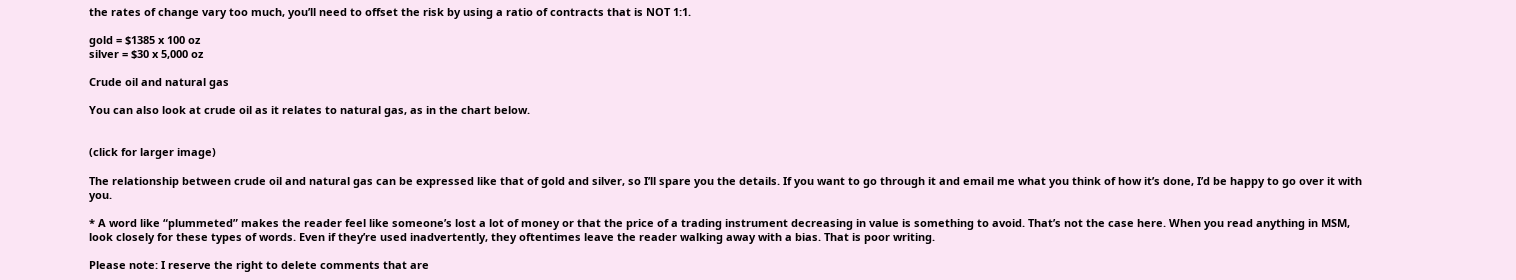the rates of change vary too much, you’ll need to offset the risk by using a ratio of contracts that is NOT 1:1.

gold = $1385 x 100 oz
silver = $30 x 5,000 oz

Crude oil and natural gas

You can also look at crude oil as it relates to natural gas, as in the chart below.


(click for larger image)

The relationship between crude oil and natural gas can be expressed like that of gold and silver, so I’ll spare you the details. If you want to go through it and email me what you think of how it’s done, I’d be happy to go over it with you.

* A word like “plummeted” makes the reader feel like someone’s lost a lot of money or that the price of a trading instrument decreasing in value is something to avoid. That’s not the case here. When you read anything in MSM, look closely for these types of words. Even if they’re used inadvertently, they oftentimes leave the reader walking away with a bias. That is poor writing.

Please note: I reserve the right to delete comments that are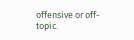offensive or off-topic.